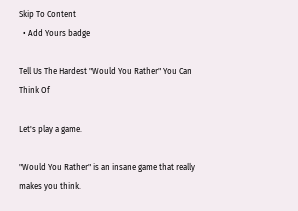Skip To Content
  • Add Yours badge

Tell Us The Hardest "Would You Rather" You Can Think Of

Let's play a game.

"Would You Rather" is an insane game that really makes you think.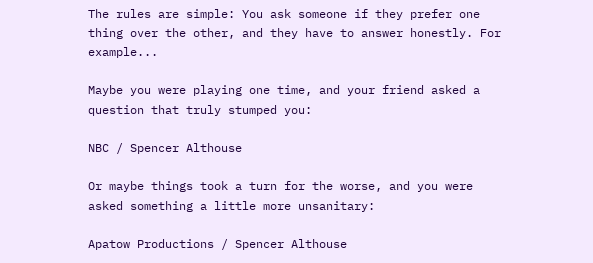The rules are simple: You ask someone if they prefer one thing over the other, and they have to answer honestly. For example...

Maybe you were playing one time, and your friend asked a question that truly stumped you:

NBC / Spencer Althouse

Or maybe things took a turn for the worse, and you were asked something a little more unsanitary:

Apatow Productions / Spencer Althouse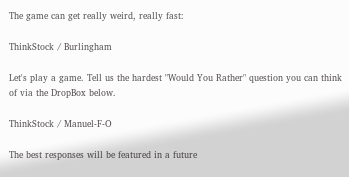The game can get really weird, really fast:

ThinkStock / Burlingham

Let's play a game. Tell us the hardest "Would You Rather" question you can think of via the DropBox below.

ThinkStock / Manuel-F-O

The best responses will be featured in a future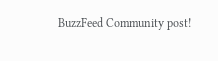BuzzFeed Community post!